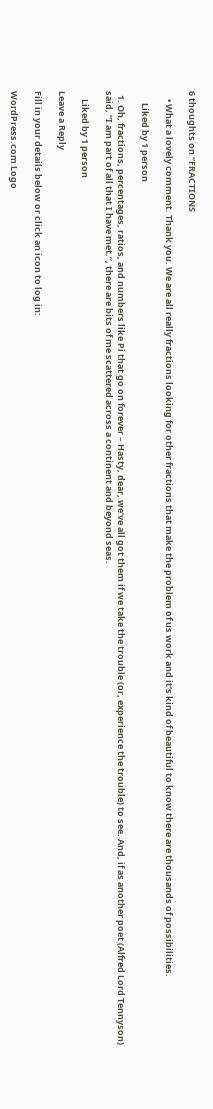6 thoughts on “FRACTIONS

    • What a lovely comment. Thank you. We are all really fractions looking for other fractions that make the problem of us work and it’s kind of beautiful to know there are thousands of possibilities.

      Liked by 1 person

  1. Oh, fractions, percentages, ratios, and numbers like Pi that go on forever – Hasty, dear, we’ve all got them if we take the trouble (or, experience the trouble) to see. And, if as another poet (Alfred Lord Tennyson) said, “I am part of all that I have met.”, there are bits of me scattered across a continent and beyond seas.

    Liked by 1 person

Leave a Reply

Fill in your details below or click an icon to log in:

WordPress.com Logo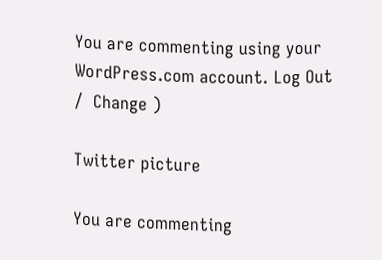You are commenting using your WordPress.com account. Log Out /  Change )

Twitter picture

You are commenting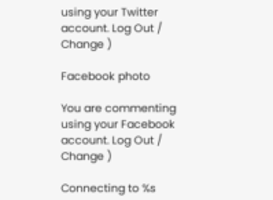using your Twitter account. Log Out /  Change )

Facebook photo

You are commenting using your Facebook account. Log Out /  Change )

Connecting to %s